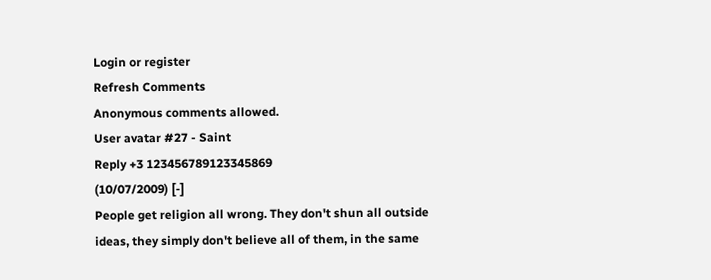Login or register
Refresh Comments
Anonymous comments allowed.
User avatar #27 - Saint
Reply +3 123456789123345869
(10/07/2009) [-]
People get religion all wrong. They don't shun all outside ideas, they simply don't believe all of them, in the same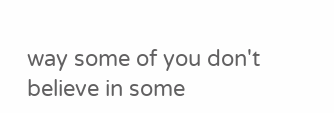way some of you don't believe in some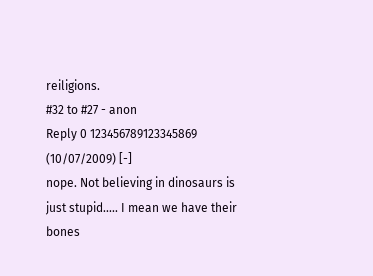reiligions.
#32 to #27 - anon
Reply 0 123456789123345869
(10/07/2009) [-]
nope. Not believing in dinosaurs is just stupid..... I mean we have their bones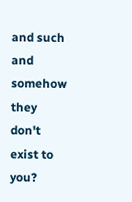and such and somehow they don't exist to you?